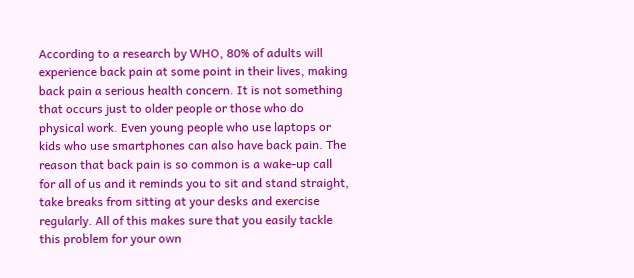According to a research by WHO, 80% of adults will experience back pain at some point in their lives, making back pain a serious health concern. It is not something that occurs just to older people or those who do physical work. Even young people who use laptops or kids who use smartphones can also have back pain. The reason that back pain is so common is a wake-up call for all of us and it reminds you to sit and stand straight, take breaks from sitting at your desks and exercise regularly. All of this makes sure that you easily tackle this problem for your own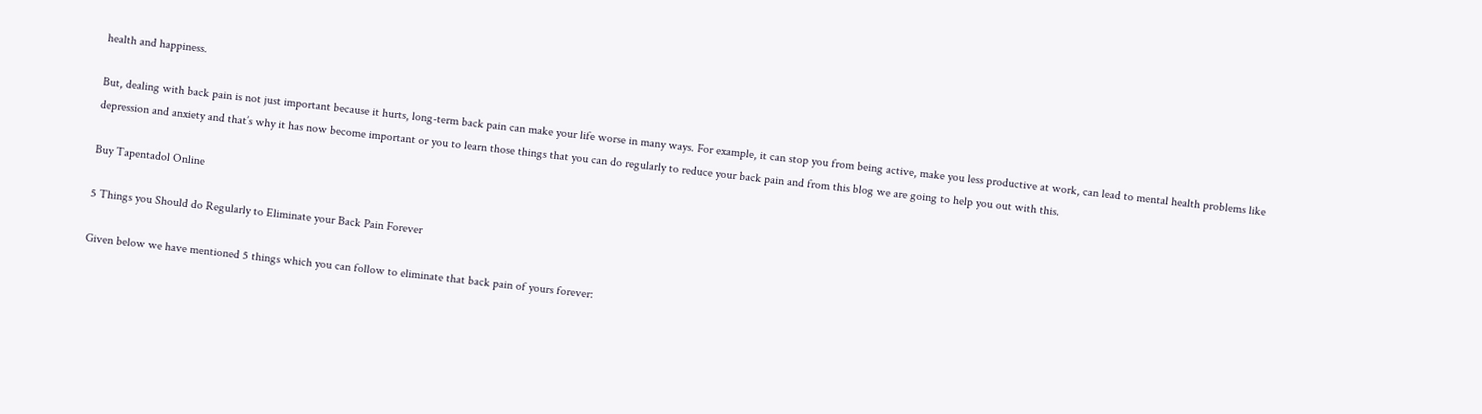health and happiness.

But, dealing with back pain is not just important because it hurts, long-term back pain can make your life worse in many ways. For example, it can stop you from being active, make you less productive at work, can lead to mental health problems like depression and anxiety and that’s why it has now become important or you to learn those things that you can do regularly to reduce your back pain and from this blog we are going to help you out with this.

Buy Tapentadol Online

5 Things you Should do Regularly to Eliminate your Back Pain Forever

Given below we have mentioned 5 things which you can follow to eliminate that back pain of yours forever: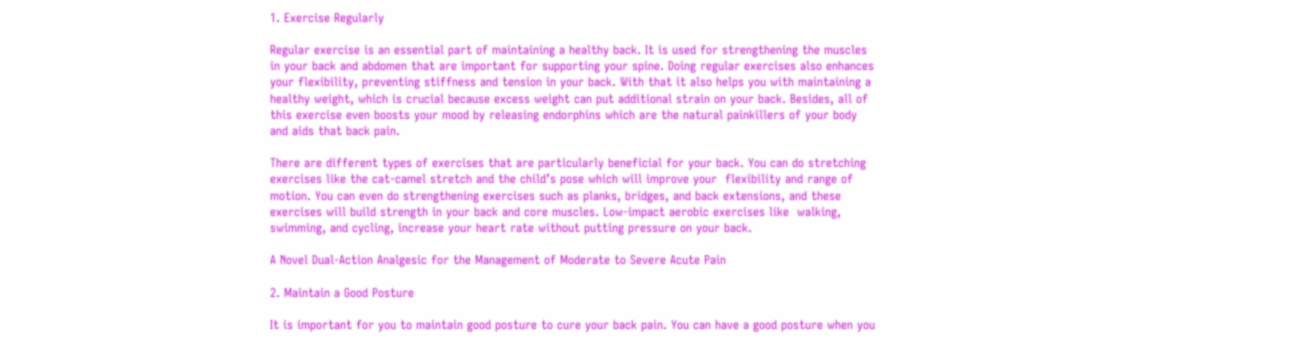1. Exercise Regularly

Regular exercise is an essential part of maintaining a healthy back. It is used for strengthening the muscles in your back and abdomen that are important for supporting your spine. Doing regular exercises also enhances  your flexibility, preventing stiffness and tension in your back. With that it also helps you with maintaining a healthy weight, which is crucial because excess weight can put additional strain on your back. Besides, all of this exercise even boosts your mood by releasing endorphins which are the natural painkillers of your body and aids that back pain.

There are different types of exercises that are particularly beneficial for your back. You can do stretching exercises like the cat-camel stretch and the child’s pose which will improve your  flexibility and range of motion. You can even do strengthening exercises such as planks, bridges, and back extensions, and these exercises will build strength in your back and core muscles. Low-impact aerobic exercises like  walking, swimming, and cycling, increase your heart rate without putting pressure on your back.

A Novel Dual-Action Analgesic for the Management of Moderate to Severe Acute Pain

2. Maintain a Good Posture

It is important for you to maintain good posture to cure your back pain. You can have a good posture when you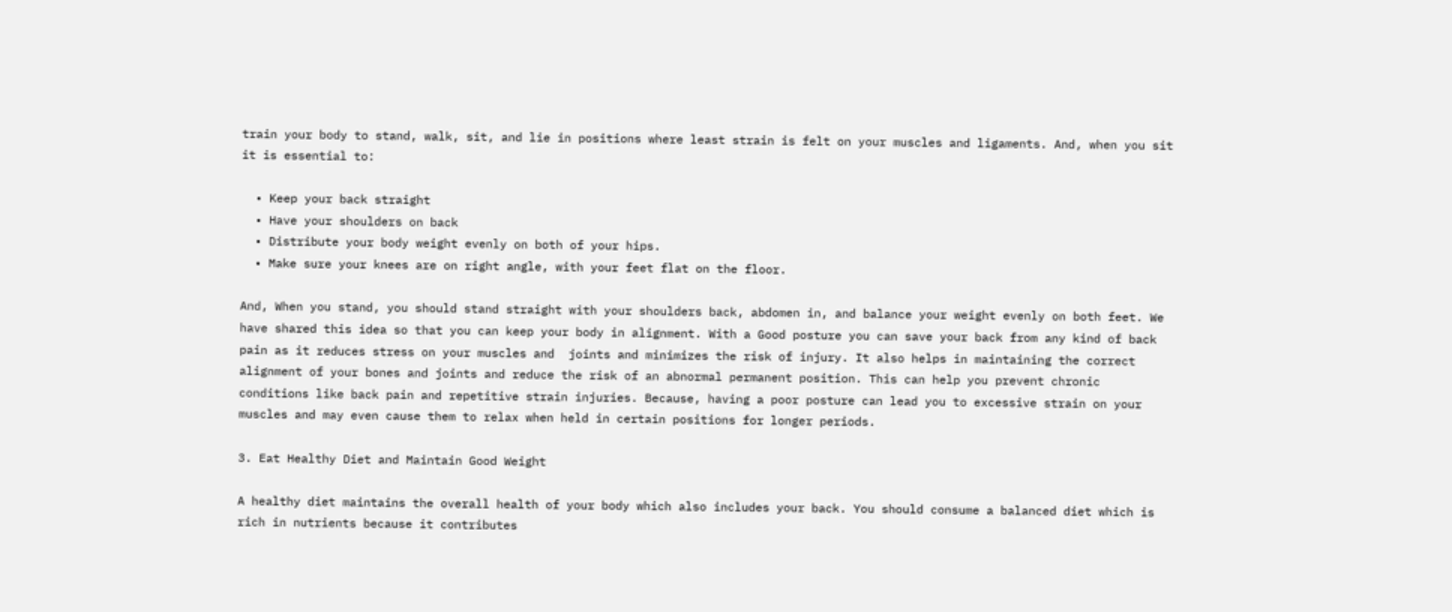train your body to stand, walk, sit, and lie in positions where least strain is felt on your muscles and ligaments. And, when you sit it is essential to:

  • Keep your back straight
  • Have your shoulders on back
  • Distribute your body weight evenly on both of your hips.
  • Make sure your knees are on right angle, with your feet flat on the floor.

And, When you stand, you should stand straight with your shoulders back, abdomen in, and balance your weight evenly on both feet. We have shared this idea so that you can keep your body in alignment. With a Good posture you can save your back from any kind of back pain as it reduces stress on your muscles and  joints and minimizes the risk of injury. It also helps in maintaining the correct alignment of your bones and joints and reduce the risk of an abnormal permanent position. This can help you prevent chronic conditions like back pain and repetitive strain injuries. Because, having a poor posture can lead you to excessive strain on your muscles and may even cause them to relax when held in certain positions for longer periods.

3. Eat Healthy Diet and Maintain Good Weight

A healthy diet maintains the overall health of your body which also includes your back. You should consume a balanced diet which is rich in nutrients because it contributes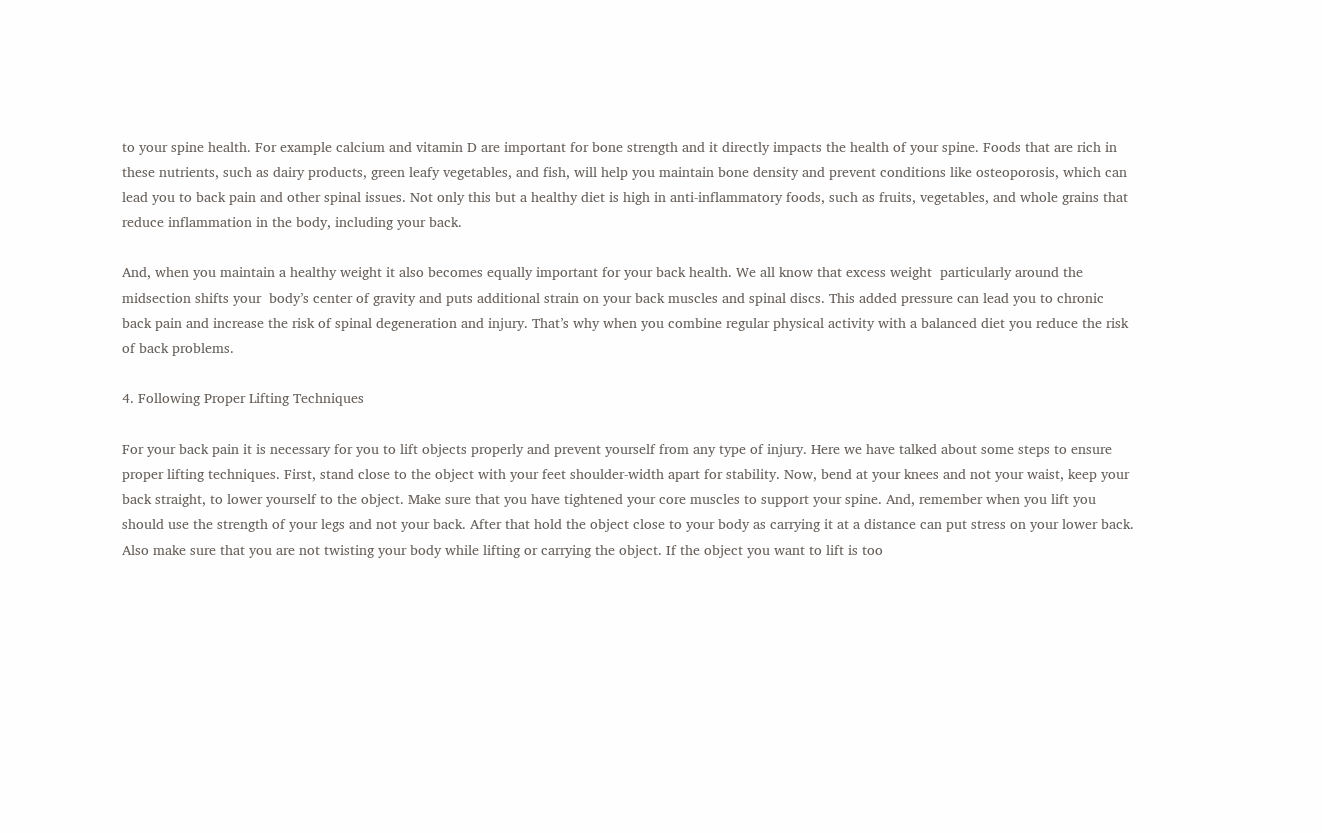to your spine health. For example calcium and vitamin D are important for bone strength and it directly impacts the health of your spine. Foods that are rich in these nutrients, such as dairy products, green leafy vegetables, and fish, will help you maintain bone density and prevent conditions like osteoporosis, which can lead you to back pain and other spinal issues. Not only this but a healthy diet is high in anti-inflammatory foods, such as fruits, vegetables, and whole grains that reduce inflammation in the body, including your back.

And, when you maintain a healthy weight it also becomes equally important for your back health. We all know that excess weight  particularly around the midsection shifts your  body’s center of gravity and puts additional strain on your back muscles and spinal discs. This added pressure can lead you to chronic back pain and increase the risk of spinal degeneration and injury. That’s why when you combine regular physical activity with a balanced diet you reduce the risk of back problems.

4. Following Proper Lifting Techniques

For your back pain it is necessary for you to lift objects properly and prevent yourself from any type of injury. Here we have talked about some steps to ensure proper lifting techniques. First, stand close to the object with your feet shoulder-width apart for stability. Now, bend at your knees and not your waist, keep your back straight, to lower yourself to the object. Make sure that you have tightened your core muscles to support your spine. And, remember when you lift you should use the strength of your legs and not your back. After that hold the object close to your body as carrying it at a distance can put stress on your lower back. Also make sure that you are not twisting your body while lifting or carrying the object. If the object you want to lift is too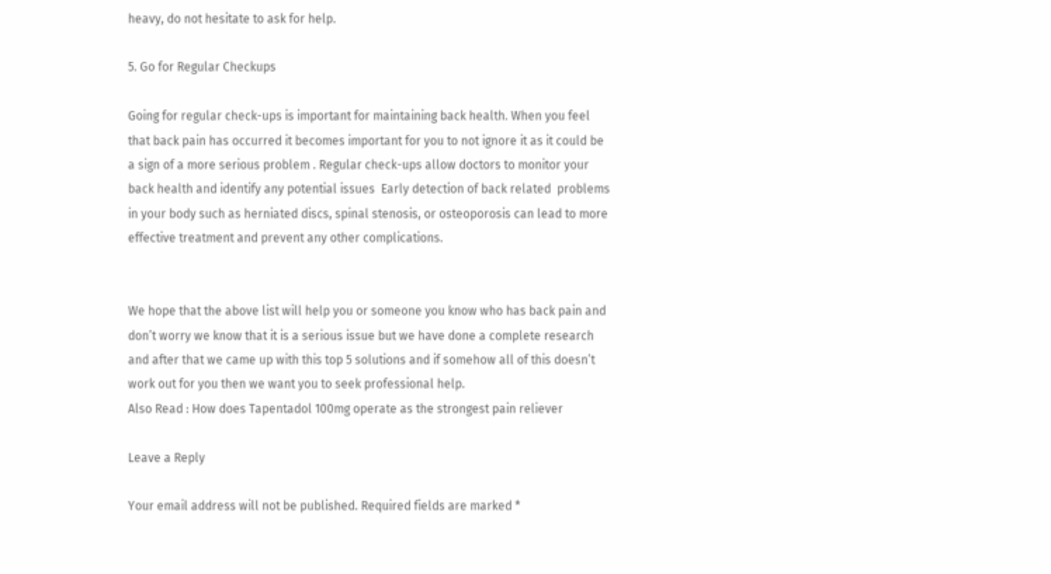heavy, do not hesitate to ask for help.

5. Go for Regular Checkups

Going for regular check-ups is important for maintaining back health. When you feel that back pain has occurred it becomes important for you to not ignore it as it could be a sign of a more serious problem . Regular check-ups allow doctors to monitor your back health and identify any potential issues  Early detection of back related  problems in your body such as herniated discs, spinal stenosis, or osteoporosis can lead to more effective treatment and prevent any other complications.


We hope that the above list will help you or someone you know who has back pain and don’t worry we know that it is a serious issue but we have done a complete research and after that we came up with this top 5 solutions and if somehow all of this doesn’t work out for you then we want you to seek professional help.
Also Read : How does Tapentadol 100mg operate as the strongest pain reliever

Leave a Reply

Your email address will not be published. Required fields are marked *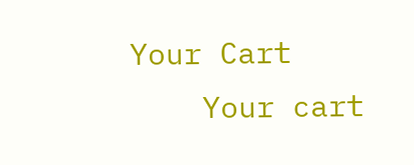Your Cart
    Your cart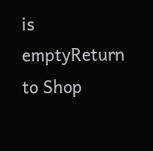is emptyReturn to Shop